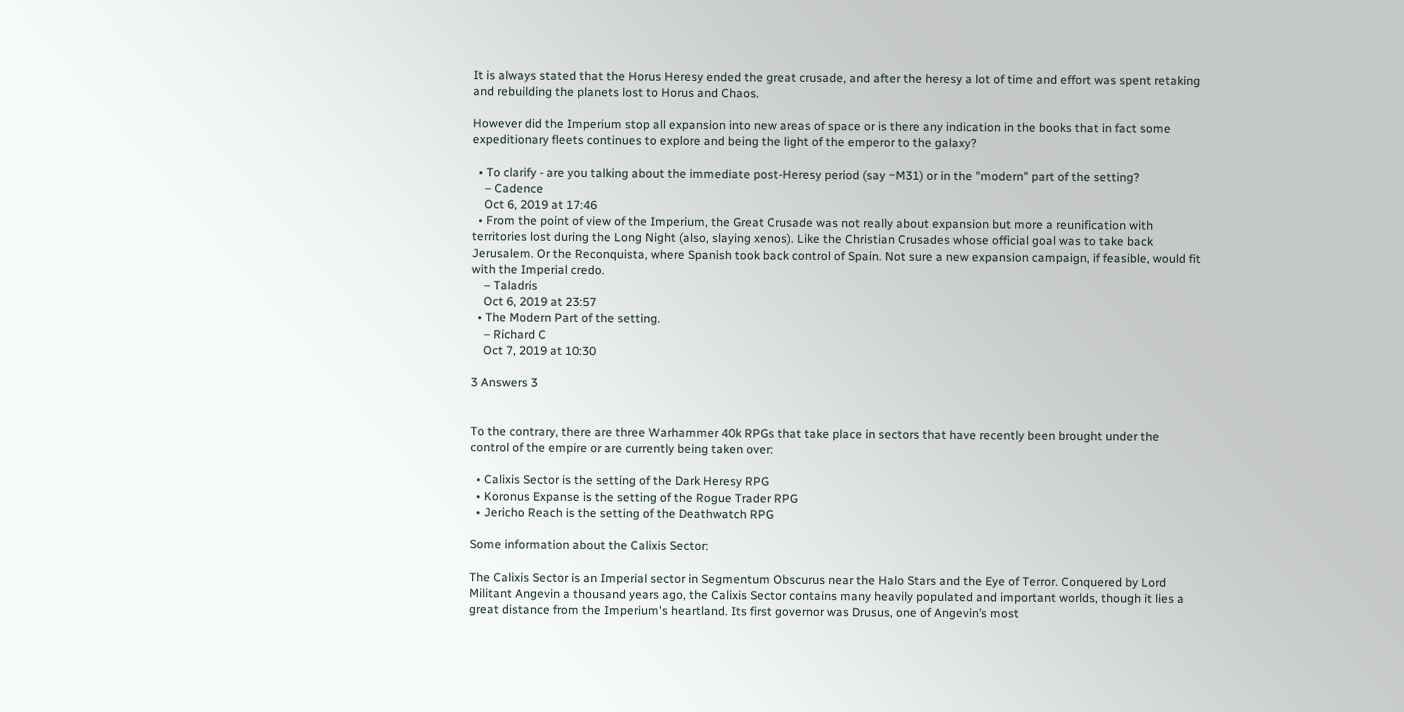It is always stated that the Horus Heresy ended the great crusade, and after the heresy a lot of time and effort was spent retaking and rebuilding the planets lost to Horus and Chaos.

However did the Imperium stop all expansion into new areas of space or is there any indication in the books that in fact some expeditionary fleets continues to explore and being the light of the emperor to the galaxy?

  • To clarify - are you talking about the immediate post-Heresy period (say ~M31) or in the "modern" part of the setting?
    – Cadence
    Oct 6, 2019 at 17:46
  • From the point of view of the Imperium, the Great Crusade was not really about expansion but more a reunification with territories lost during the Long Night (also, slaying xenos). Like the Christian Crusades whose official goal was to take back Jerusalem. Or the Reconquista, where Spanish took back control of Spain. Not sure a new expansion campaign, if feasible, would fit with the Imperial credo.
    – Taladris
    Oct 6, 2019 at 23:57
  • The Modern Part of the setting.
    – Richard C
    Oct 7, 2019 at 10:30

3 Answers 3


To the contrary, there are three Warhammer 40k RPGs that take place in sectors that have recently been brought under the control of the empire or are currently being taken over:

  • Calixis Sector is the setting of the Dark Heresy RPG
  • Koronus Expanse is the setting of the Rogue Trader RPG
  • Jericho Reach is the setting of the Deathwatch RPG

Some information about the Calixis Sector:

The Calixis Sector is an Imperial sector in Segmentum Obscurus near the Halo Stars and the Eye of Terror. Conquered by Lord Militant Angevin a thousand years ago, the Calixis Sector contains many heavily populated and important worlds, though it lies a great distance from the Imperium's heartland. Its first governor was Drusus, one of Angevin’s most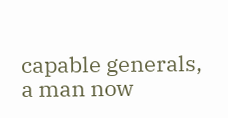capable generals, a man now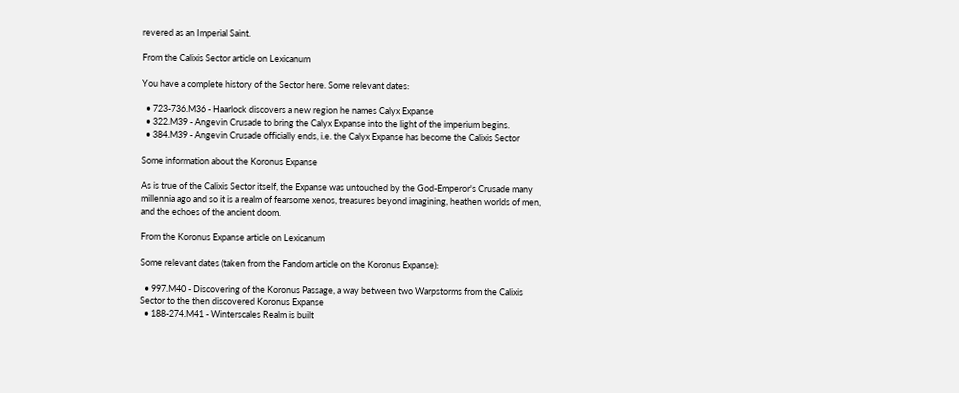revered as an Imperial Saint.

From the Calixis Sector article on Lexicanum

You have a complete history of the Sector here. Some relevant dates:

  • 723-736.M36 - Haarlock discovers a new region he names Calyx Expanse
  • 322.M39 - Angevin Crusade to bring the Calyx Expanse into the light of the imperium begins.
  • 384.M39 - Angevin Crusade officially ends, i.e. the Calyx Expanse has become the Calixis Sector

Some information about the Koronus Expanse

As is true of the Calixis Sector itself, the Expanse was untouched by the God-Emperor's Crusade many millennia ago and so it is a realm of fearsome xenos, treasures beyond imagining, heathen worlds of men, and the echoes of the ancient doom.

From the Koronus Expanse article on Lexicanum

Some relevant dates (taken from the Fandom article on the Koronus Expanse):

  • 997.M40 - Discovering of the Koronus Passage, a way between two Warpstorms from the Calixis Sector to the then discovered Koronus Expanse
  • 188-274.M41 - Winterscales Realm is built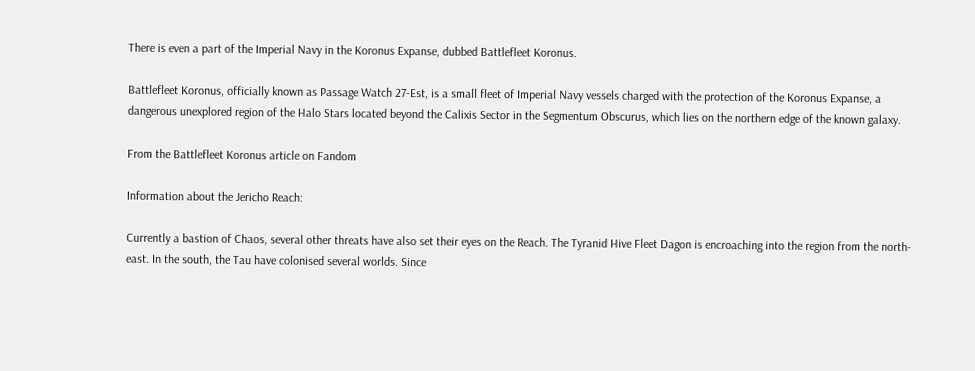There is even a part of the Imperial Navy in the Koronus Expanse, dubbed Battlefleet Koronus.

Battlefleet Koronus, officially known as Passage Watch 27-Est, is a small fleet of Imperial Navy vessels charged with the protection of the Koronus Expanse, a dangerous unexplored region of the Halo Stars located beyond the Calixis Sector in the Segmentum Obscurus, which lies on the northern edge of the known galaxy.

From the Battlefleet Koronus article on Fandom

Information about the Jericho Reach:

Currently a bastion of Chaos, several other threats have also set their eyes on the Reach. The Tyranid Hive Fleet Dagon is encroaching into the region from the north-east. In the south, the Tau have colonised several worlds. Since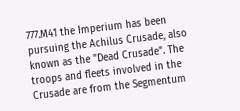777.M41 the Imperium has been pursuing the Achilus Crusade, also known as the "Dead Crusade". The troops and fleets involved in the Crusade are from the Segmentum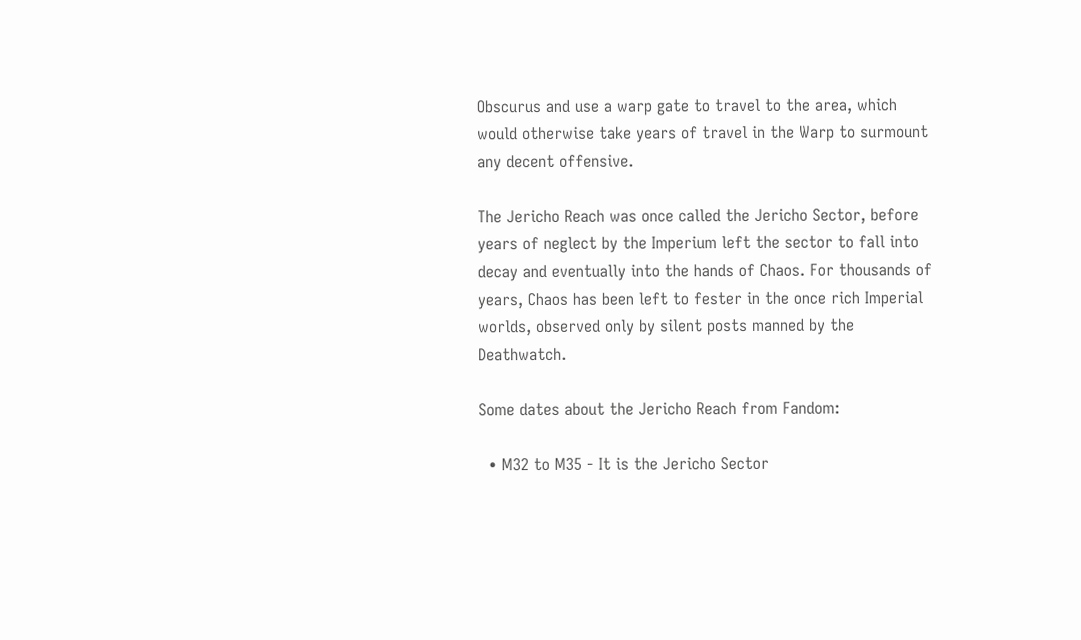Obscurus and use a warp gate to travel to the area, which would otherwise take years of travel in the Warp to surmount any decent offensive.

The Jericho Reach was once called the Jericho Sector, before years of neglect by the Imperium left the sector to fall into decay and eventually into the hands of Chaos. For thousands of years, Chaos has been left to fester in the once rich Imperial worlds, observed only by silent posts manned by the Deathwatch.

Some dates about the Jericho Reach from Fandom:

  • M32 to M35 - It is the Jericho Sector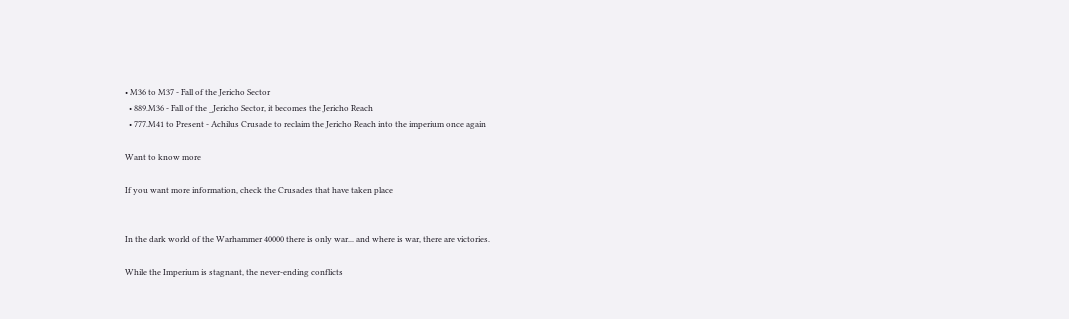• M36 to M37 - Fall of the Jericho Sector
  • 889.M36 - Fall of the _Jericho Sector, it becomes the Jericho Reach
  • 777.M41 to Present - Achilus Crusade to reclaim the Jericho Reach into the imperium once again

Want to know more

If you want more information, check the Crusades that have taken place


In the dark world of the Warhammer 40000 there is only war... and where is war, there are victories.

While the Imperium is stagnant, the never-ending conflicts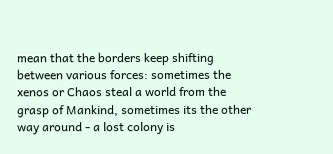mean that the borders keep shifting between various forces: sometimes the xenos or Chaos steal a world from the grasp of Mankind, sometimes its the other way around - a lost colony is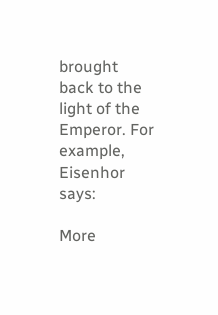brought back to the light of the Emperor. For example, Eisenhor says:

More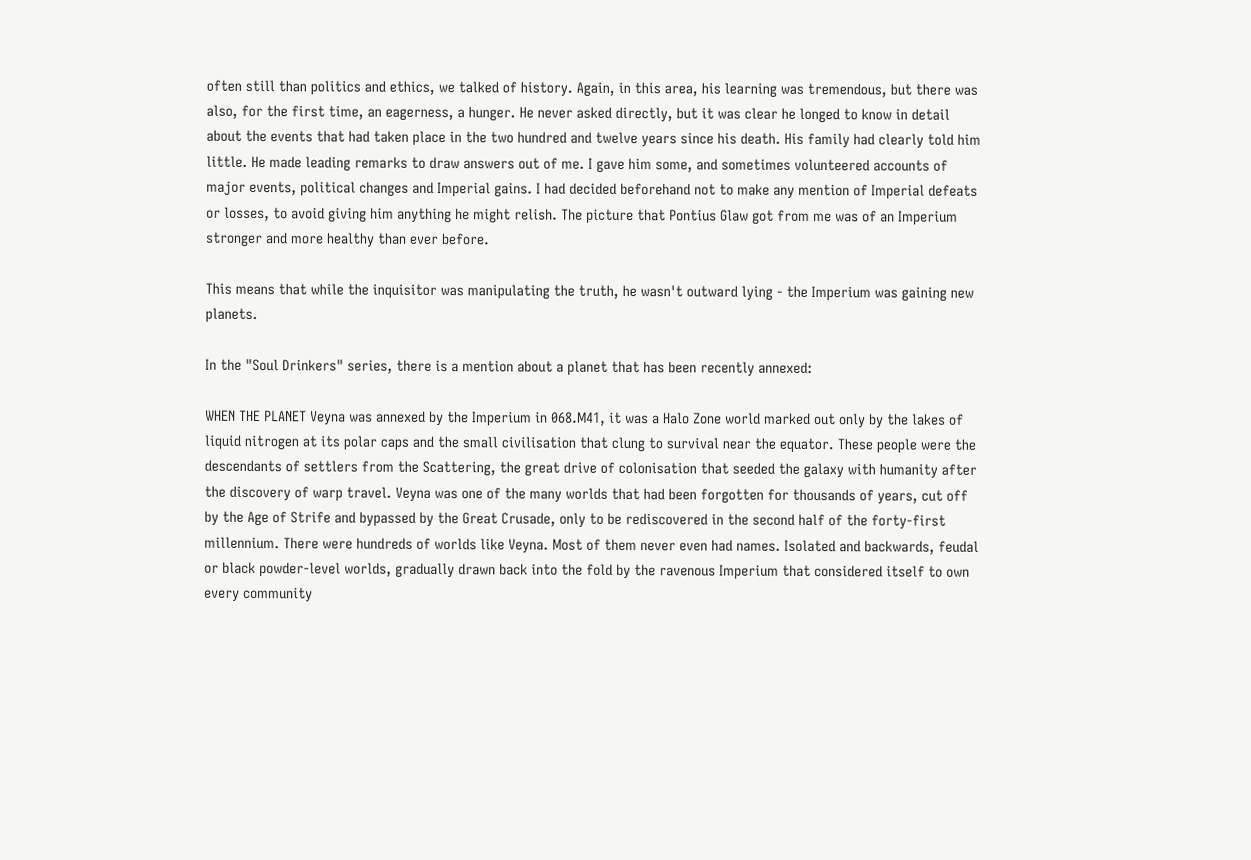often still than politics and ethics, we talked of history. Again, in this area, his learning was tremendous, but there was also, for the first time, an eagerness, a hunger. He never asked directly, but it was clear he longed to know in detail about the events that had taken place in the two hundred and twelve years since his death. His family had clearly told him little. He made leading remarks to draw answers out of me. I gave him some, and sometimes volunteered accounts of major events, political changes and Imperial gains. I had decided beforehand not to make any mention of Imperial defeats or losses, to avoid giving him anything he might relish. The picture that Pontius Glaw got from me was of an Imperium stronger and more healthy than ever before.

This means that while the inquisitor was manipulating the truth, he wasn't outward lying - the Imperium was gaining new planets.

In the "Soul Drinkers" series, there is a mention about a planet that has been recently annexed:

WHEN THE PLANET Veyna was annexed by the Imperium in 068.M41, it was a Halo Zone world marked out only by the lakes of liquid nitrogen at its polar caps and the small civilisation that clung to survival near the equator. These people were the descendants of settlers from the Scattering, the great drive of colonisation that seeded the galaxy with humanity after the discovery of warp travel. Veyna was one of the many worlds that had been forgotten for thousands of years, cut off by the Age of Strife and bypassed by the Great Crusade, only to be rediscovered in the second half of the forty-first millennium. There were hundreds of worlds like Veyna. Most of them never even had names. Isolated and backwards, feudal or black powder-level worlds, gradually drawn back into the fold by the ravenous Imperium that considered itself to own every community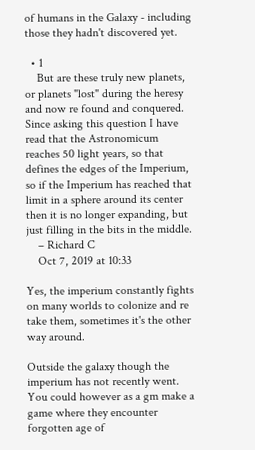of humans in the Galaxy - including those they hadn't discovered yet.

  • 1
    But are these truly new planets, or planets "lost" during the heresy and now re found and conquered. Since asking this question I have read that the Astronomicum reaches 50 light years, so that defines the edges of the Imperium, so if the Imperium has reached that limit in a sphere around its center then it is no longer expanding, but just filling in the bits in the middle.
    – Richard C
    Oct 7, 2019 at 10:33

Yes, the imperium constantly fights on many worlds to colonize and re take them, sometimes it's the other way around.

Outside the galaxy though the imperium has not recently went. You could however as a gm make a game where they encounter forgotten age of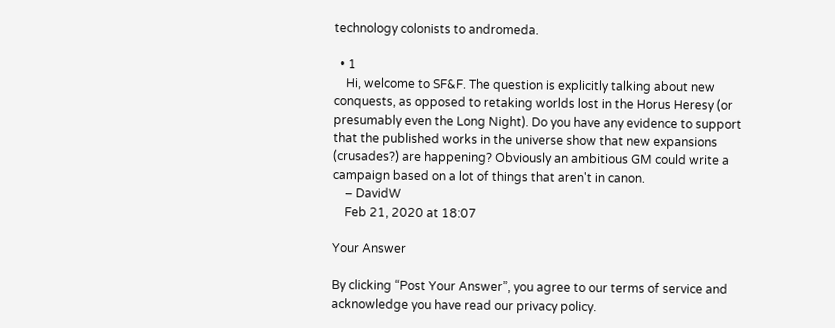technology colonists to andromeda.

  • 1
    Hi, welcome to SF&F. The question is explicitly talking about new conquests, as opposed to retaking worlds lost in the Horus Heresy (or presumably even the Long Night). Do you have any evidence to support that the published works in the universe show that new expansions (crusades?) are happening? Obviously an ambitious GM could write a campaign based on a lot of things that aren't in canon.
    – DavidW
    Feb 21, 2020 at 18:07

Your Answer

By clicking “Post Your Answer”, you agree to our terms of service and acknowledge you have read our privacy policy.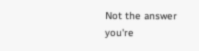Not the answer you're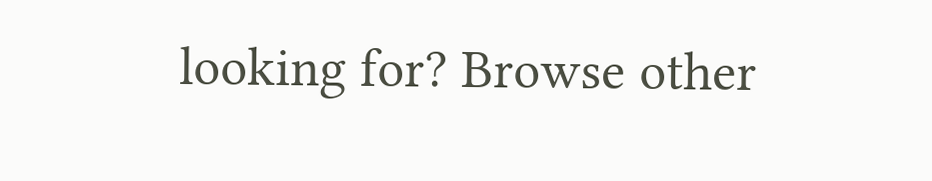looking for? Browse other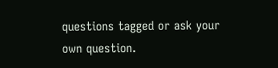questions tagged or ask your own question.